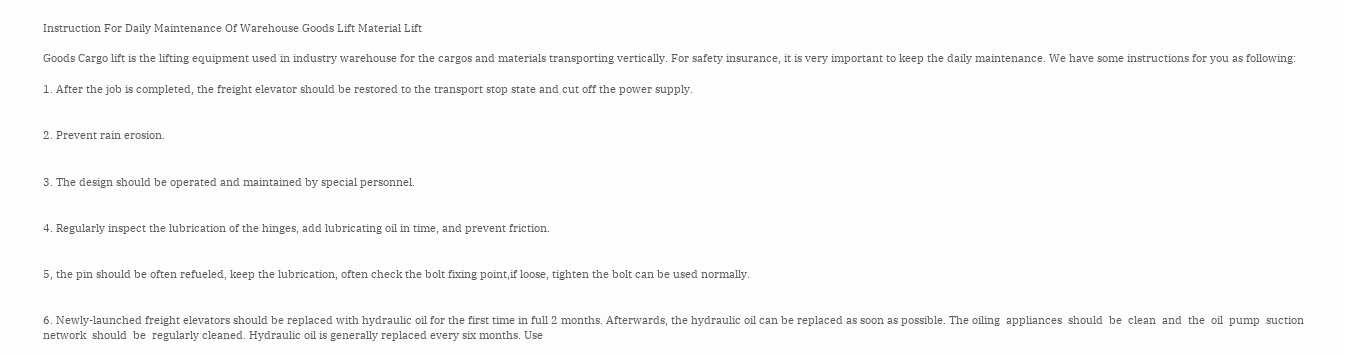Instruction For Daily Maintenance Of Warehouse Goods Lift Material Lift

Goods Cargo lift is the lifting equipment used in industry warehouse for the cargos and materials transporting vertically. For safety insurance, it is very important to keep the daily maintenance. We have some instructions for you as following:

1. After the job is completed, the freight elevator should be restored to the transport stop state and cut off the power supply.


2. Prevent rain erosion.


3. The design should be operated and maintained by special personnel.


4. Regularly inspect the lubrication of the hinges, add lubricating oil in time, and prevent friction.


5, the pin should be often refueled, keep the lubrication, often check the bolt fixing point,if loose, tighten the bolt can be used normally.


6. Newly-launched freight elevators should be replaced with hydraulic oil for the first time in full 2 months. Afterwards, the hydraulic oil can be replaced as soon as possible. The oiling  appliances  should  be  clean  and  the  oil  pump  suction  network  should  be  regularly cleaned. Hydraulic oil is generally replaced every six months. Use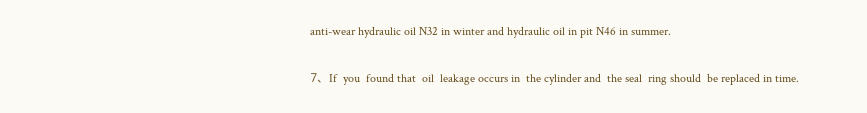anti-wear hydraulic oil N32 in winter and hydraulic oil in pit N46 in summer.

7、If  you  found that  oil  leakage occurs in  the cylinder and  the seal  ring should  be replaced in time.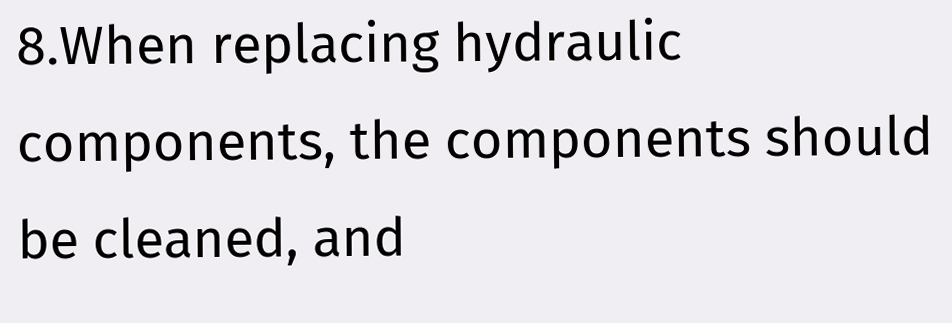8.When replacing hydraulic components, the components should be cleaned, and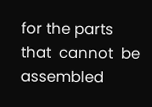for the parts  that  cannot  be  assembled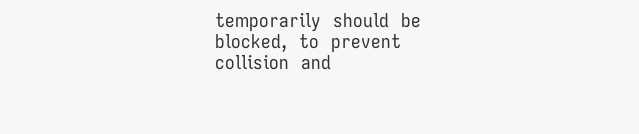temporarily  should  be  blocked,  to  prevent  collision  and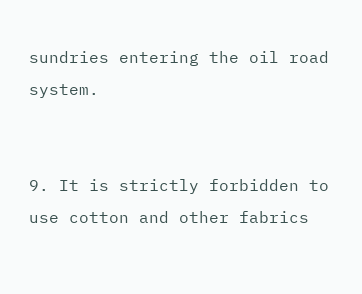sundries entering the oil road system.


9. It is strictly forbidden to use cotton and other fabrics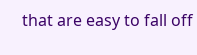that are easy to fall off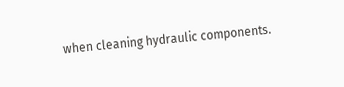when cleaning hydraulic components.